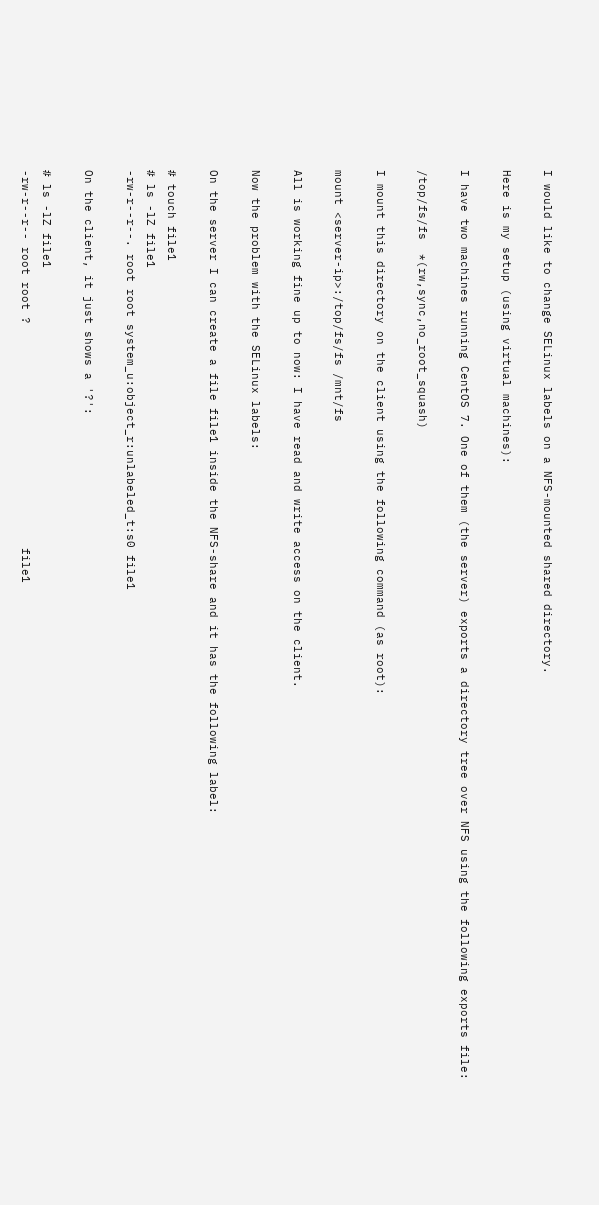I would like to change SELinux labels on a NFS-mounted shared directory.

Here is my setup (using virtual machines):

I have two machines running CentOS 7. One of them (the server) exports a directory tree over NFS using the following exports file:

/top/fs/fs  *(rw,sync,no_root_squash)

I mount this directory on the client using the following command (as root):

mount <server-ip>:/top/fs/fs /mnt/fs

All is working fine up to now: I have read and write access on the client.

Now the problem with the SELinux labels:

On the server I can create a file file1 inside the NFS-share and it has the following label:

# touch file1
# ls -lZ file1
-rw-r--r--. root root system_u:object_r:unlabeled_t:s0 file1

On the client, it just shows a '?':

# ls -lZ file1
-rw-r--r-- root root ?                                file1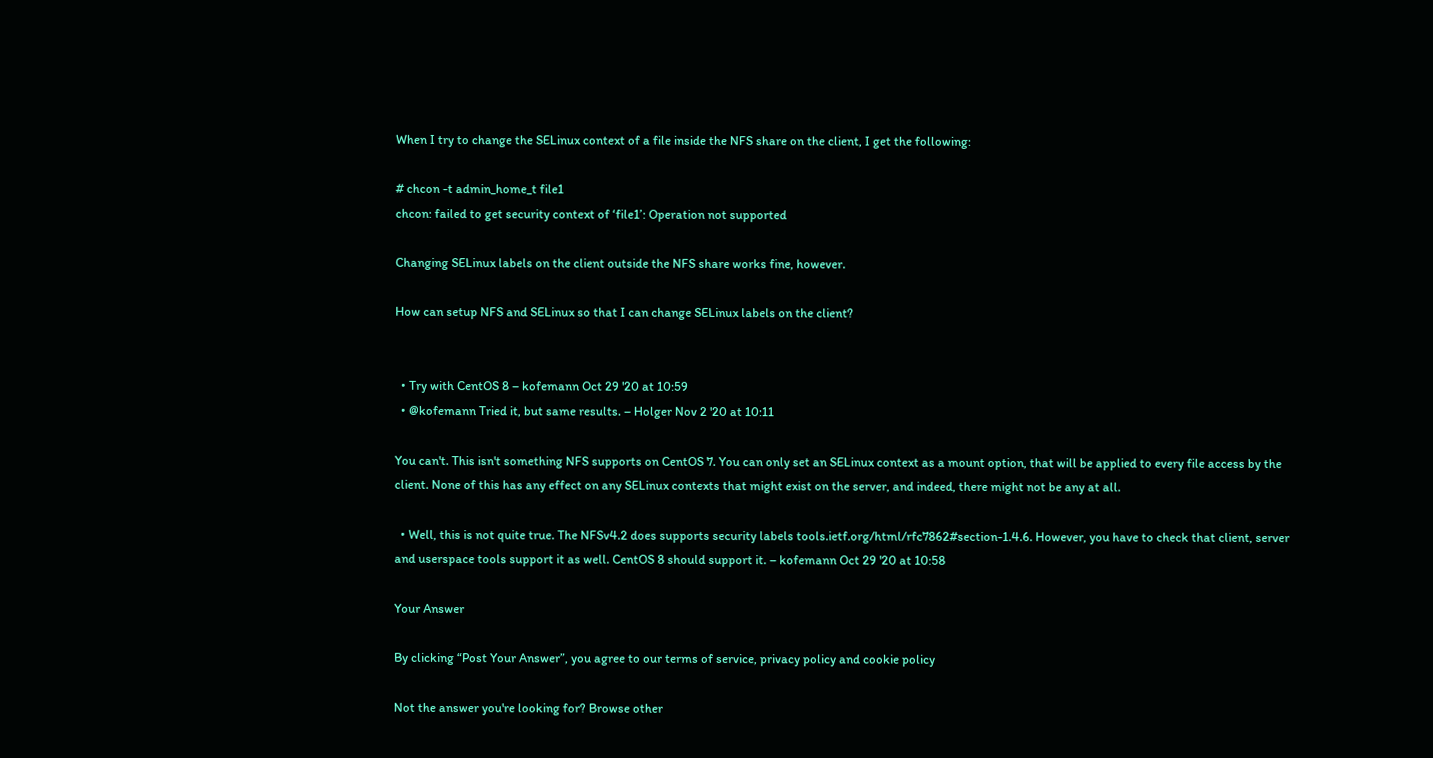When I try to change the SELinux context of a file inside the NFS share on the client, I get the following:

# chcon -t admin_home_t file1
chcon: failed to get security context of ‘file1’: Operation not supported

Changing SELinux labels on the client outside the NFS share works fine, however.

How can setup NFS and SELinux so that I can change SELinux labels on the client?


  • Try with CentOS 8 – kofemann Oct 29 '20 at 10:59
  • @kofemann Tried it, but same results. – Holger Nov 2 '20 at 10:11

You can't. This isn't something NFS supports on CentOS 7. You can only set an SELinux context as a mount option, that will be applied to every file access by the client. None of this has any effect on any SELinux contexts that might exist on the server, and indeed, there might not be any at all.

  • Well, this is not quite true. The NFSv4.2 does supports security labels tools.ietf.org/html/rfc7862#section-1.4.6. However, you have to check that client, server and userspace tools support it as well. CentOS 8 should support it. – kofemann Oct 29 '20 at 10:58

Your Answer

By clicking “Post Your Answer”, you agree to our terms of service, privacy policy and cookie policy

Not the answer you're looking for? Browse other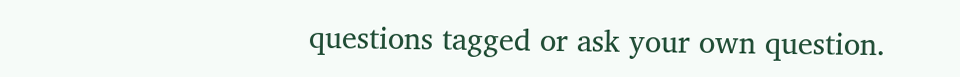questions tagged or ask your own question.